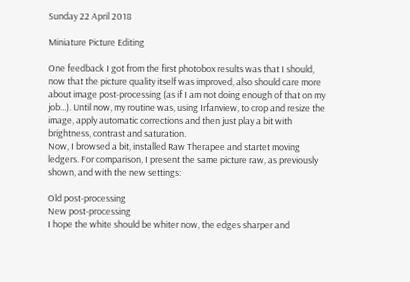Sunday 22 April 2018

Miniature Picture Editing

One feedback I got from the first photobox results was that I should, now that the picture quality itself was improved, also should care more about image post-processing (as if I am not doing enough of that on my job...). Until now, my routine was, using Irfanview, to crop and resize the image, apply automatic corrections and then just play a bit with brightness, contrast and saturation.
Now, I browsed a bit, installed Raw Therapee and startet moving ledgers. For comparison, I present the same picture raw, as previously shown, and with the new settings:

Old post-processing
New post-processing
I hope the white should be whiter now, the edges sharper and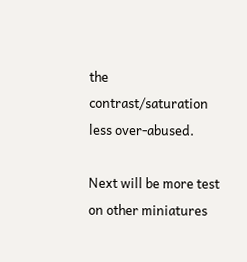the contrast/saturation less over-abused.

Next will be more test on other miniatures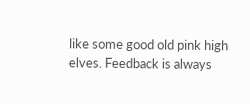like some good old pink high elves. Feedback is always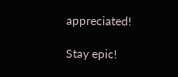appreciated!

Stay epic!